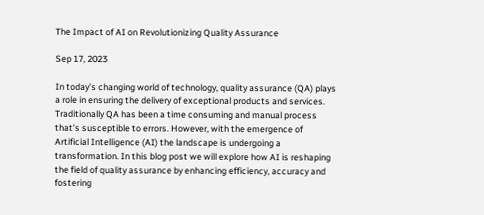The Impact of AI on Revolutionizing Quality Assurance

Sep 17, 2023

In today’s changing world of technology, quality assurance (QA) plays a role in ensuring the delivery of exceptional products and services. Traditionally QA has been a time consuming and manual process that’s susceptible to errors. However, with the emergence of Artificial Intelligence (AI) the landscape is undergoing a transformation. In this blog post we will explore how AI is reshaping the field of quality assurance by enhancing efficiency, accuracy and fostering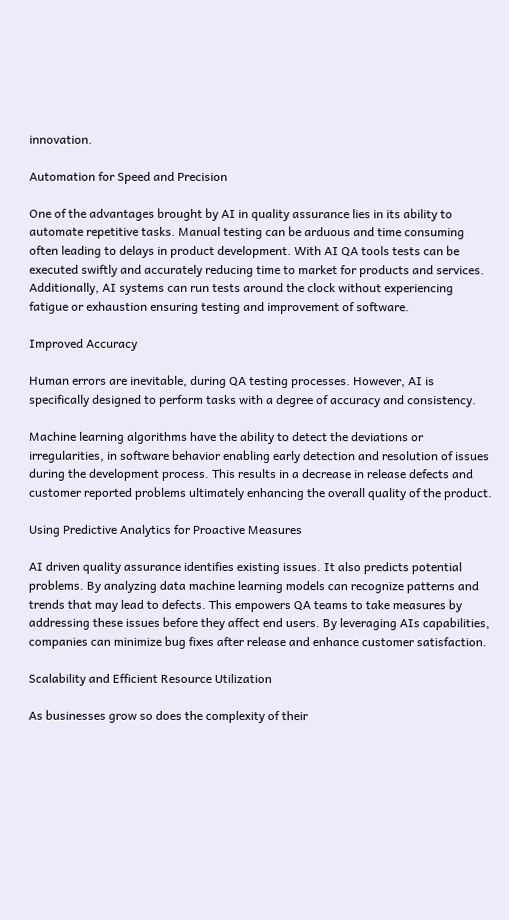innovation.

Automation for Speed and Precision

One of the advantages brought by AI in quality assurance lies in its ability to automate repetitive tasks. Manual testing can be arduous and time consuming often leading to delays in product development. With AI QA tools tests can be executed swiftly and accurately reducing time to market for products and services. Additionally, AI systems can run tests around the clock without experiencing fatigue or exhaustion ensuring testing and improvement of software.

Improved Accuracy

Human errors are inevitable, during QA testing processes. However, AI is specifically designed to perform tasks with a degree of accuracy and consistency.

Machine learning algorithms have the ability to detect the deviations or irregularities, in software behavior enabling early detection and resolution of issues during the development process. This results in a decrease in release defects and customer reported problems ultimately enhancing the overall quality of the product.

Using Predictive Analytics for Proactive Measures

AI driven quality assurance identifies existing issues. It also predicts potential problems. By analyzing data machine learning models can recognize patterns and trends that may lead to defects. This empowers QA teams to take measures by addressing these issues before they affect end users. By leveraging AIs capabilities, companies can minimize bug fixes after release and enhance customer satisfaction.

Scalability and Efficient Resource Utilization

As businesses grow so does the complexity of their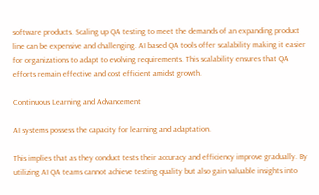software products. Scaling up QA testing to meet the demands of an expanding product line can be expensive and challenging. AI based QA tools offer scalability making it easier for organizations to adapt to evolving requirements. This scalability ensures that QA efforts remain effective and cost efficient amidst growth.

Continuous Learning and Advancement

AI systems possess the capacity for learning and adaptation.

This implies that as they conduct tests their accuracy and efficiency improve gradually. By utilizing AI QA teams cannot achieve testing quality but also gain valuable insights into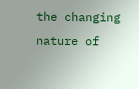the changing nature of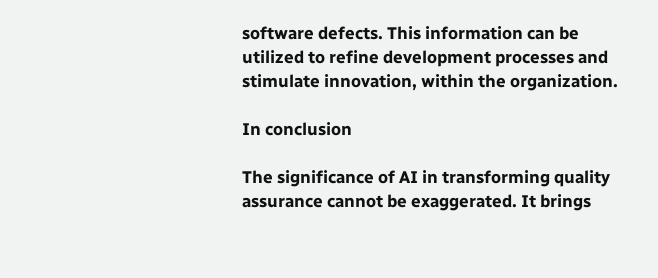software defects. This information can be utilized to refine development processes and stimulate innovation, within the organization.

In conclusion

The significance of AI in transforming quality assurance cannot be exaggerated. It brings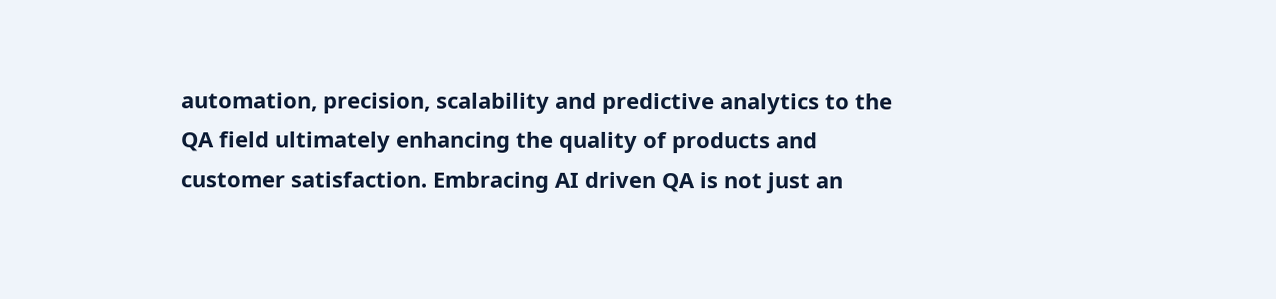automation, precision, scalability and predictive analytics to the QA field ultimately enhancing the quality of products and customer satisfaction. Embracing AI driven QA is not just an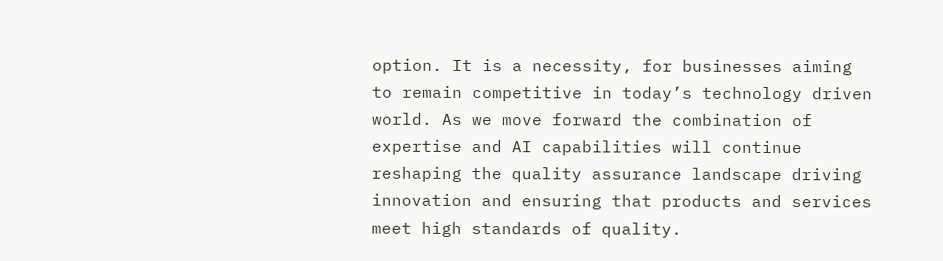option. It is a necessity, for businesses aiming to remain competitive in today’s technology driven world. As we move forward the combination of expertise and AI capabilities will continue reshaping the quality assurance landscape driving innovation and ensuring that products and services meet high standards of quality.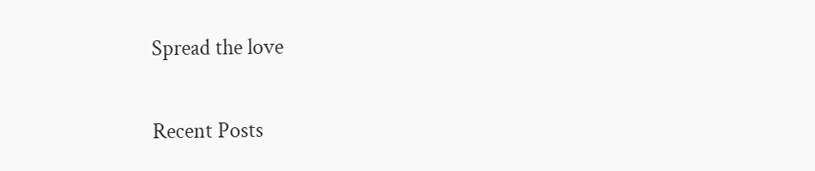Spread the love

Recent Posts